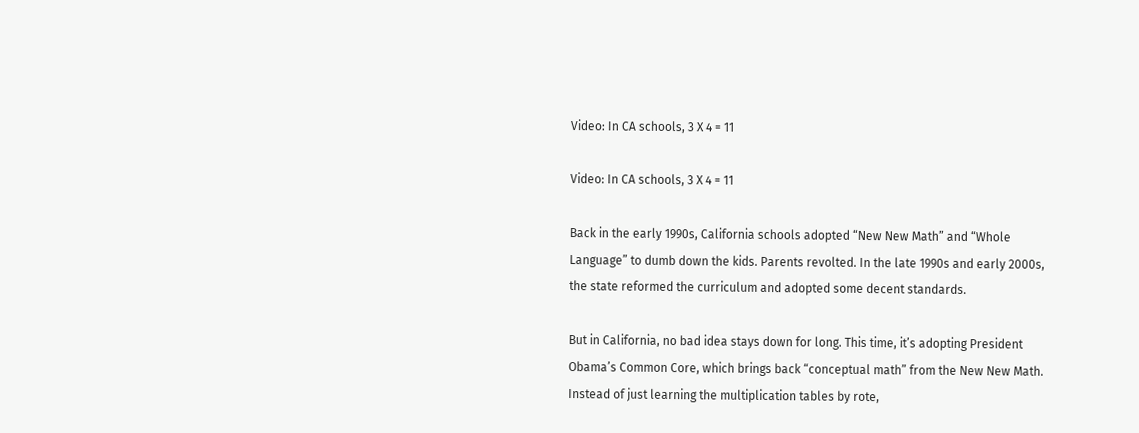Video: In CA schools, 3 X 4 = 11

Video: In CA schools, 3 X 4 = 11

Back in the early 1990s, California schools adopted “New New Math” and “Whole Language” to dumb down the kids. Parents revolted. In the late 1990s and early 2000s, the state reformed the curriculum and adopted some decent standards.

But in California, no bad idea stays down for long. This time, it’s adopting President Obama’s Common Core, which brings back “conceptual math” from the New New Math. Instead of just learning the multiplication tables by rote,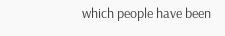which people have been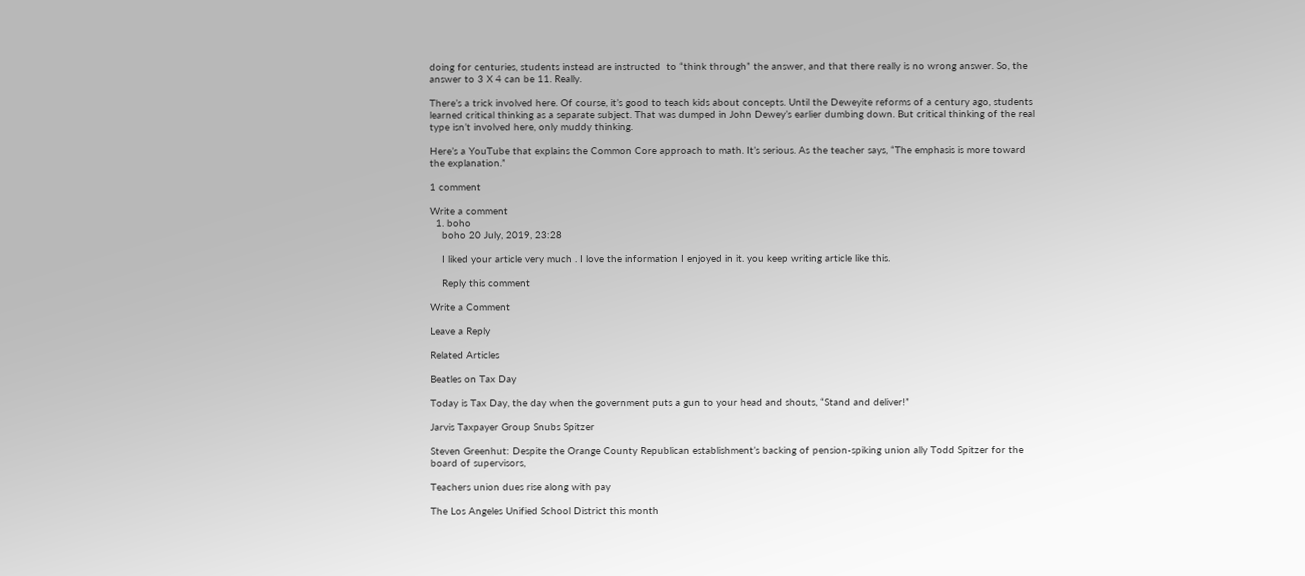doing for centuries, students instead are instructed  to “think through” the answer, and that there really is no wrong answer. So, the answer to 3 X 4 can be 11. Really.

There’s a trick involved here. Of course, it’s good to teach kids about concepts. Until the Deweyite reforms of a century ago, students learned critical thinking as a separate subject. That was dumped in John Dewey’s earlier dumbing down. But critical thinking of the real type isn’t involved here, only muddy thinking.

Here’s a YouTube that explains the Common Core approach to math. It’s serious. As the teacher says, “The emphasis is more toward the explanation.”

1 comment

Write a comment
  1. boho
    boho 20 July, 2019, 23:28

    I liked your article very much . I love the information I enjoyed in it. you keep writing article like this.

    Reply this comment

Write a Comment

Leave a Reply

Related Articles

Beatles on Tax Day

Today is Tax Day, the day when the government puts a gun to your head and shouts, “Stand and deliver!”

Jarvis Taxpayer Group Snubs Spitzer

Steven Greenhut: Despite the Orange County Republican establishment’s backing of pension-spiking union ally Todd Spitzer for the board of supervisors,

Teachers union dues rise along with pay

The Los Angeles Unified School District this month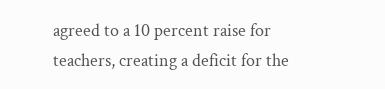agreed to a 10 percent raise for teachers, creating a deficit for the